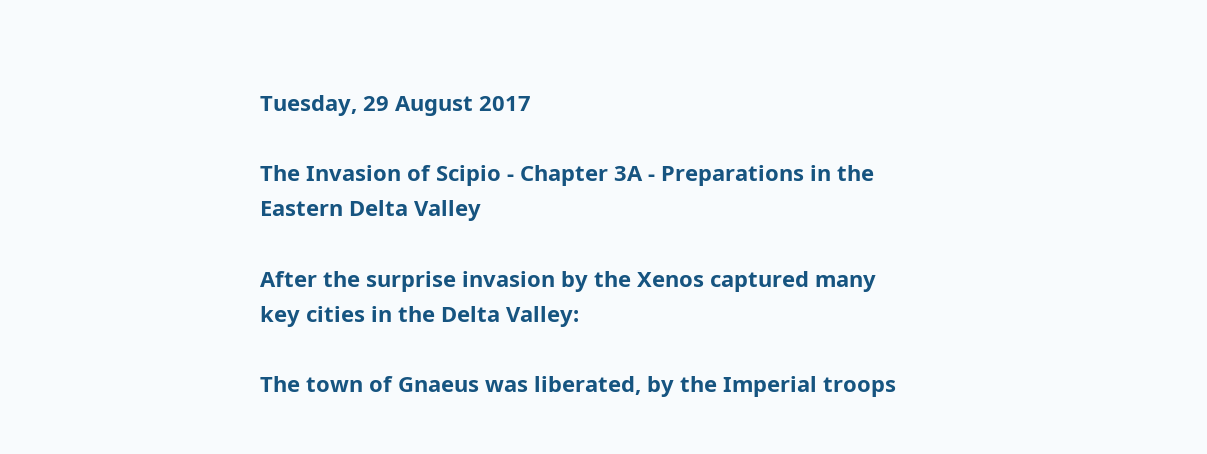Tuesday, 29 August 2017

The Invasion of Scipio - Chapter 3A - Preparations in the Eastern Delta Valley

After the surprise invasion by the Xenos captured many key cities in the Delta Valley:

The town of Gnaeus was liberated, by the Imperial troops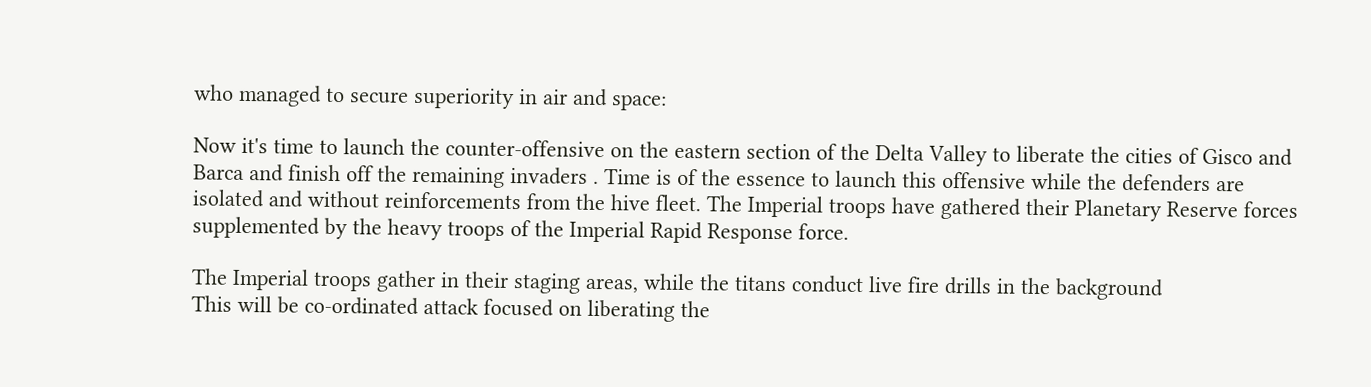who managed to secure superiority in air and space:

Now it's time to launch the counter-offensive on the eastern section of the Delta Valley to liberate the cities of Gisco and Barca and finish off the remaining invaders . Time is of the essence to launch this offensive while the defenders are isolated and without reinforcements from the hive fleet. The Imperial troops have gathered their Planetary Reserve forces supplemented by the heavy troops of the Imperial Rapid Response force.

The Imperial troops gather in their staging areas, while the titans conduct live fire drills in the background
This will be co-ordinated attack focused on liberating the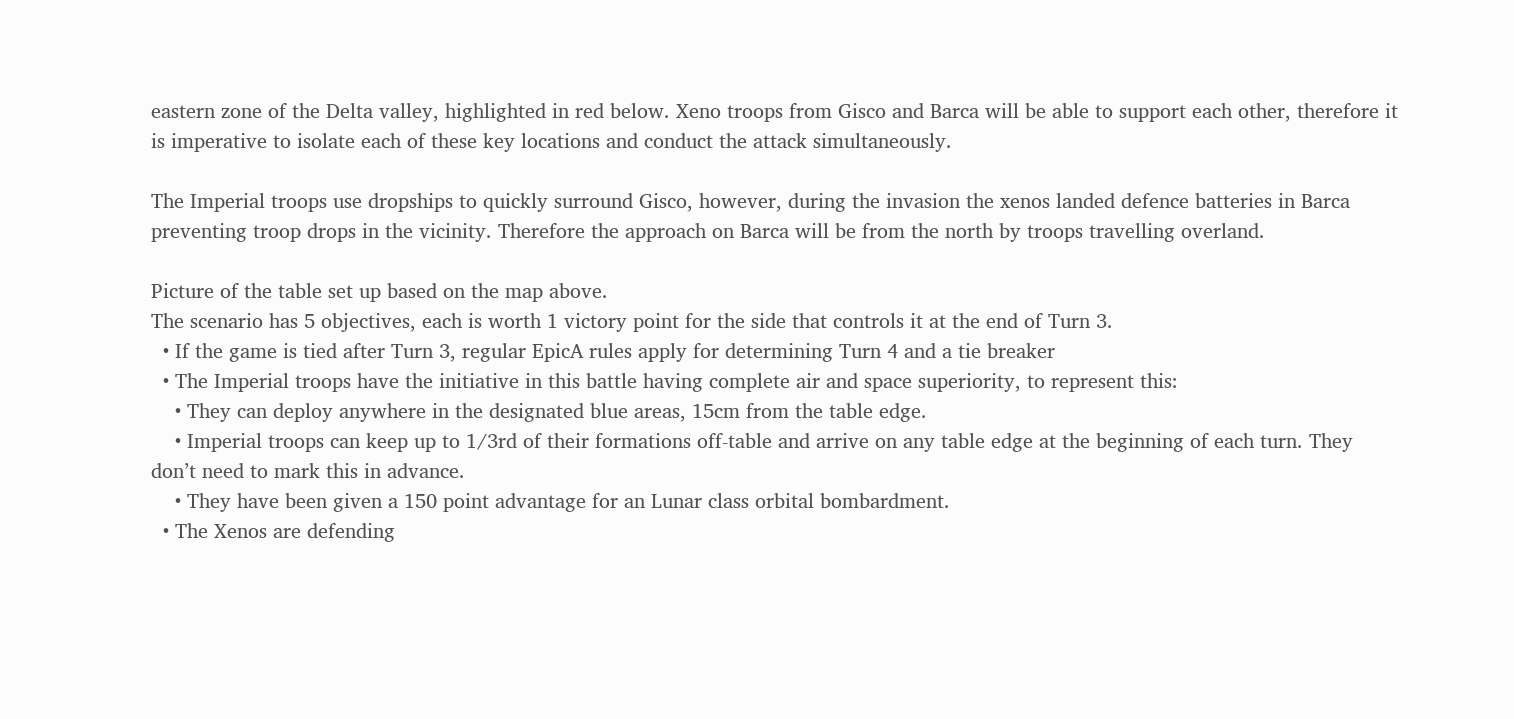eastern zone of the Delta valley, highlighted in red below. Xeno troops from Gisco and Barca will be able to support each other, therefore it is imperative to isolate each of these key locations and conduct the attack simultaneously.

The Imperial troops use dropships to quickly surround Gisco, however, during the invasion the xenos landed defence batteries in Barca preventing troop drops in the vicinity. Therefore the approach on Barca will be from the north by troops travelling overland.

Picture of the table set up based on the map above.
The scenario has 5 objectives, each is worth 1 victory point for the side that controls it at the end of Turn 3.
  • If the game is tied after Turn 3, regular EpicA rules apply for determining Turn 4 and a tie breaker
  • The Imperial troops have the initiative in this battle having complete air and space superiority, to represent this:
    • They can deploy anywhere in the designated blue areas, 15cm from the table edge.
    • Imperial troops can keep up to 1/3rd of their formations off-table and arrive on any table edge at the beginning of each turn. They don’t need to mark this in advance.
    • They have been given a 150 point advantage for an Lunar class orbital bombardment.
  • The Xenos are defending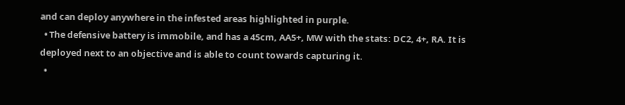and can deploy anywhere in the infested areas highlighted in purple.
  • The defensive battery is immobile, and has a 45cm, AA5+, MW with the stats: DC2, 4+, RA. It is deployed next to an objective and is able to count towards capturing it.
  •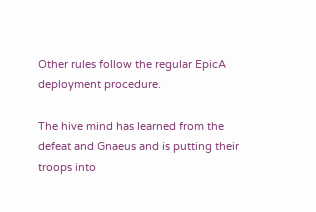Other rules follow the regular EpicA deployment procedure.

The hive mind has learned from the defeat and Gnaeus and is putting their troops into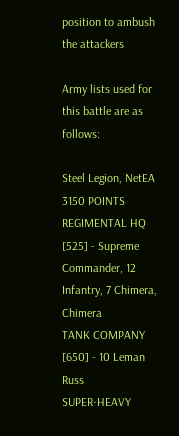position to ambush the attackers

Army lists used for this battle are as follows:

Steel Legion, NetEA 3150 POINTS
REGIMENTAL HQ [525] - Supreme Commander, 12 Infantry, 7 Chimera, Chimera
TANK COMPANY [650] - 10 Leman Russ
SUPER-HEAVY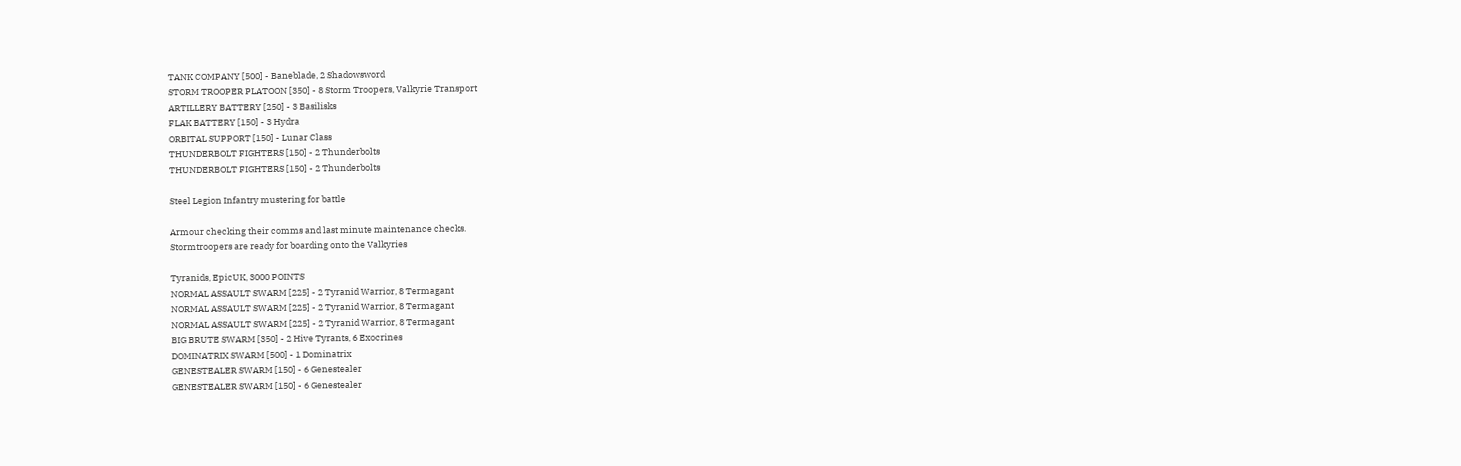TANK COMPANY [500] - Baneblade, 2 Shadowsword
STORM TROOPER PLATOON [350] - 8 Storm Troopers, Valkyrie Transport
ARTILLERY BATTERY [250] - 3 Basilisks
FLAK BATTERY [150] - 3 Hydra
ORBITAL SUPPORT [150] - Lunar Class
THUNDERBOLT FIGHTERS [150] - 2 Thunderbolts
THUNDERBOLT FIGHTERS [150] - 2 Thunderbolts

Steel Legion Infantry mustering for battle

Armour checking their comms and last minute maintenance checks.
Stormtroopers are ready for boarding onto the Valkyries

Tyranids, EpicUK, 3000 POINTS
NORMAL ASSAULT SWARM [225] - 2 Tyranid Warrior, 8 Termagant
NORMAL ASSAULT SWARM [225] - 2 Tyranid Warrior, 8 Termagant
NORMAL ASSAULT SWARM [225] - 2 Tyranid Warrior, 8 Termagant
BIG BRUTE SWARM [350] - 2 Hive Tyrants, 6 Exocrines
DOMINATRIX SWARM [500] - 1 Dominatrix
GENESTEALER SWARM [150] - 6 Genestealer
GENESTEALER SWARM [150] - 6 Genestealer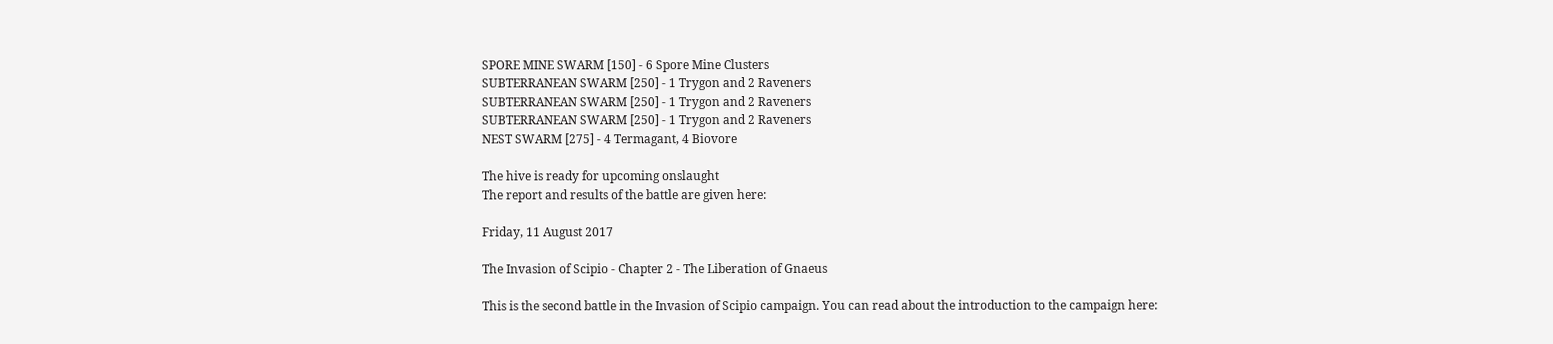SPORE MINE SWARM [150] - 6 Spore Mine Clusters
SUBTERRANEAN SWARM [250] - 1 Trygon and 2 Raveners
SUBTERRANEAN SWARM [250] - 1 Trygon and 2 Raveners
SUBTERRANEAN SWARM [250] - 1 Trygon and 2 Raveners
NEST SWARM [275] - 4 Termagant, 4 Biovore

The hive is ready for upcoming onslaught
The report and results of the battle are given here:

Friday, 11 August 2017

The Invasion of Scipio - Chapter 2 - The Liberation of Gnaeus

This is the second battle in the Invasion of Scipio campaign. You can read about the introduction to the campaign here: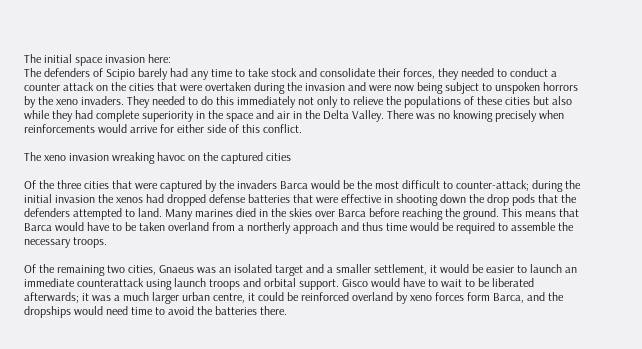The initial space invasion here:
The defenders of Scipio barely had any time to take stock and consolidate their forces, they needed to conduct a counter attack on the cities that were overtaken during the invasion and were now being subject to unspoken horrors by the xeno invaders. They needed to do this immediately not only to relieve the populations of these cities but also while they had complete superiority in the space and air in the Delta Valley. There was no knowing precisely when reinforcements would arrive for either side of this conflict.

The xeno invasion wreaking havoc on the captured cities

Of the three cities that were captured by the invaders Barca would be the most difficult to counter-attack; during the initial invasion the xenos had dropped defense batteries that were effective in shooting down the drop pods that the defenders attempted to land. Many marines died in the skies over Barca before reaching the ground. This means that Barca would have to be taken overland from a northerly approach and thus time would be required to assemble the necessary troops.

Of the remaining two cities, Gnaeus was an isolated target and a smaller settlement, it would be easier to launch an immediate counterattack using launch troops and orbital support. Gisco would have to wait to be liberated afterwards; it was a much larger urban centre, it could be reinforced overland by xeno forces form Barca, and the dropships would need time to avoid the batteries there.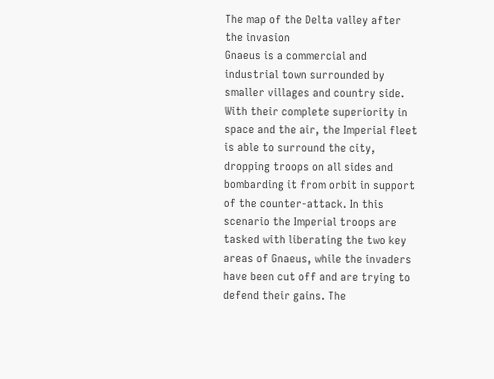The map of the Delta valley after the invasion
Gnaeus is a commercial and industrial town surrounded by smaller villages and country side. With their complete superiority in space and the air, the Imperial fleet is able to surround the city, dropping troops on all sides and bombarding it from orbit in support of the counter-attack. In this scenario the Imperial troops are tasked with liberating the two key areas of Gnaeus, while the invaders have been cut off and are trying to defend their gains. The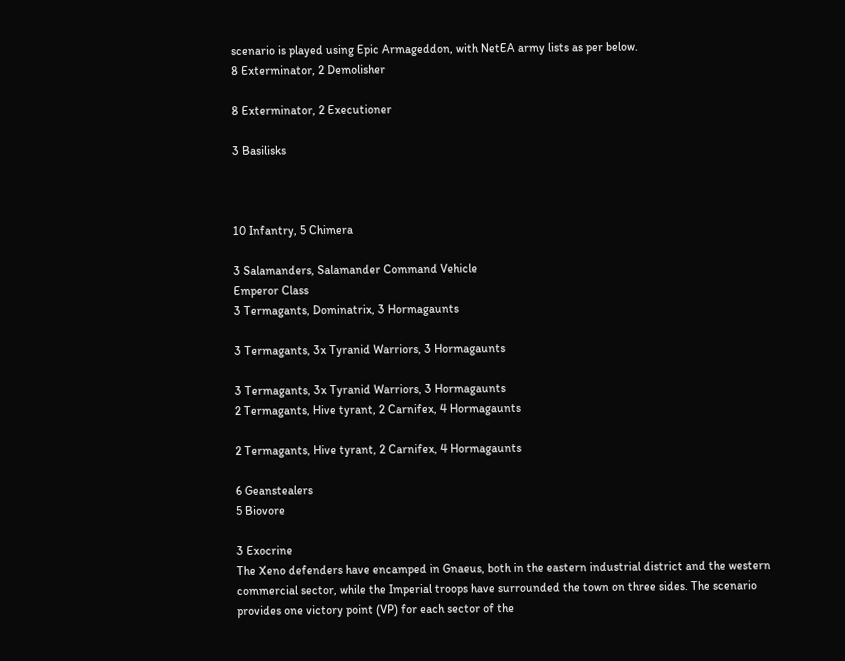scenario is played using Epic Armageddon, with NetEA army lists as per below.
8 Exterminator, 2 Demolisher

8 Exterminator, 2 Executioner

3 Basilisks



10 Infantry, 5 Chimera

3 Salamanders, Salamander Command Vehicle
Emperor Class
3 Termagants, Dominatrix, 3 Hormagaunts

3 Termagants, 3x Tyranid Warriors, 3 Hormagaunts

3 Termagants, 3x Tyranid Warriors, 3 Hormagaunts
2 Termagants, Hive tyrant, 2 Carnifex, 4 Hormagaunts

2 Termagants, Hive tyrant, 2 Carnifex, 4 Hormagaunts

6 Geanstealers
5 Biovore

3 Exocrine
The Xeno defenders have encamped in Gnaeus, both in the eastern industrial district and the western commercial sector, while the Imperial troops have surrounded the town on three sides. The scenario provides one victory point (VP) for each sector of the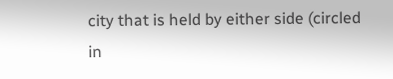city that is held by either side (circled in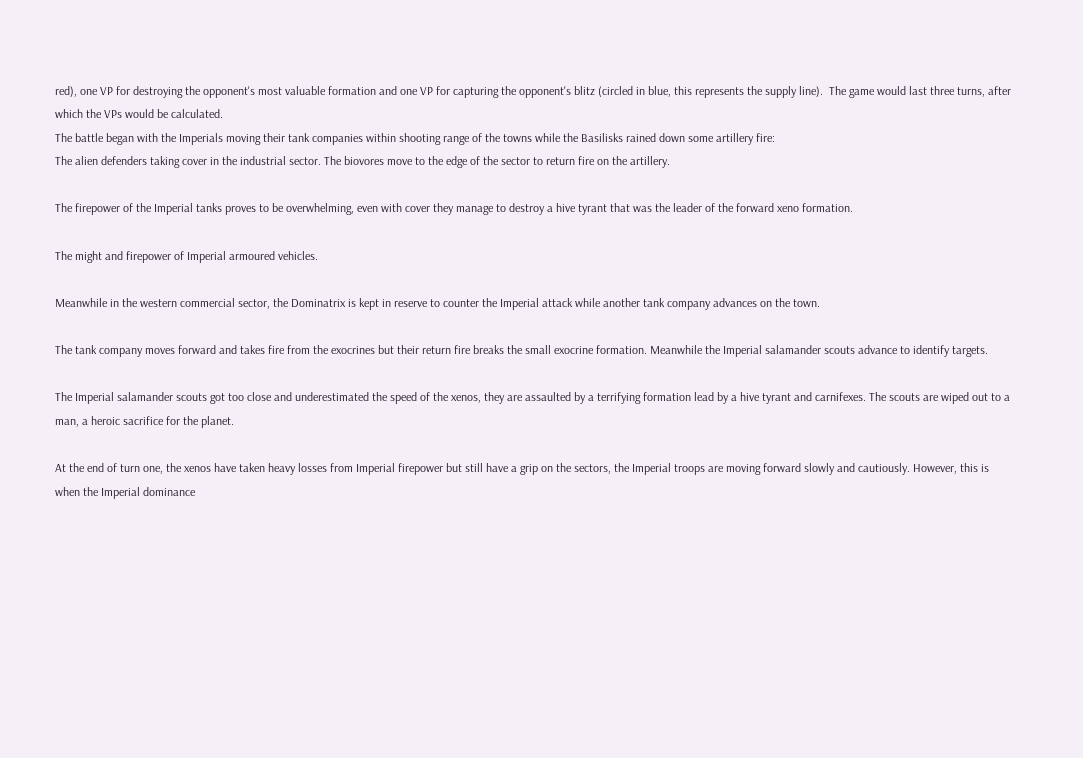red), one VP for destroying the opponent's most valuable formation and one VP for capturing the opponent's blitz (circled in blue, this represents the supply line).  The game would last three turns, after which the VPs would be calculated.
The battle began with the Imperials moving their tank companies within shooting range of the towns while the Basilisks rained down some artillery fire:
The alien defenders taking cover in the industrial sector. The biovores move to the edge of the sector to return fire on the artillery.

The firepower of the Imperial tanks proves to be overwhelming, even with cover they manage to destroy a hive tyrant that was the leader of the forward xeno formation.

The might and firepower of Imperial armoured vehicles.

Meanwhile in the western commercial sector, the Dominatrix is kept in reserve to counter the Imperial attack while another tank company advances on the town.

The tank company moves forward and takes fire from the exocrines but their return fire breaks the small exocrine formation. Meanwhile the Imperial salamander scouts advance to identify targets.

The Imperial salamander scouts got too close and underestimated the speed of the xenos, they are assaulted by a terrifying formation lead by a hive tyrant and carnifexes. The scouts are wiped out to a man, a heroic sacrifice for the planet.

At the end of turn one, the xenos have taken heavy losses from Imperial firepower but still have a grip on the sectors, the Imperial troops are moving forward slowly and cautiously. However, this is when the Imperial dominance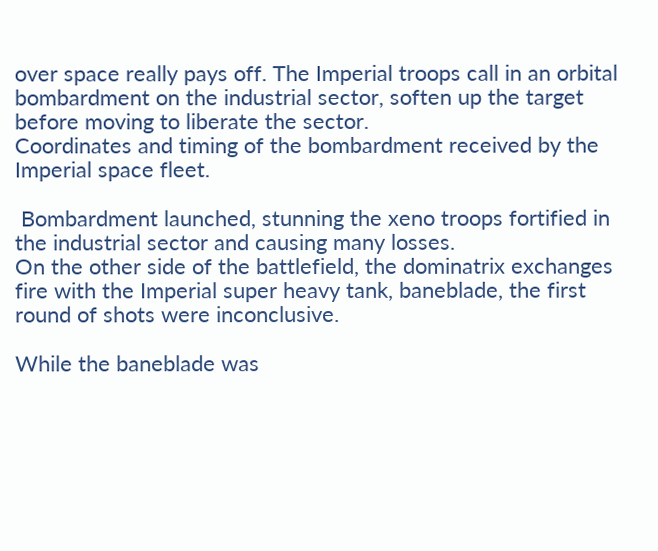over space really pays off. The Imperial troops call in an orbital bombardment on the industrial sector, soften up the target before moving to liberate the sector.
Coordinates and timing of the bombardment received by the Imperial space fleet.

 Bombardment launched, stunning the xeno troops fortified in the industrial sector and causing many losses.
On the other side of the battlefield, the dominatrix exchanges fire with the Imperial super heavy tank, baneblade, the first round of shots were inconclusive.

While the baneblade was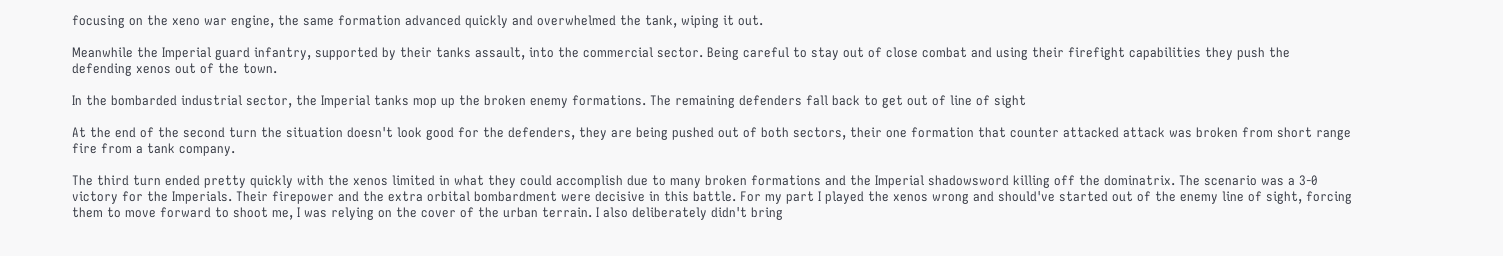focusing on the xeno war engine, the same formation advanced quickly and overwhelmed the tank, wiping it out.

Meanwhile the Imperial guard infantry, supported by their tanks assault, into the commercial sector. Being careful to stay out of close combat and using their firefight capabilities they push the defending xenos out of the town.

In the bombarded industrial sector, the Imperial tanks mop up the broken enemy formations. The remaining defenders fall back to get out of line of sight

At the end of the second turn the situation doesn't look good for the defenders, they are being pushed out of both sectors, their one formation that counter attacked attack was broken from short range fire from a tank company.

The third turn ended pretty quickly with the xenos limited in what they could accomplish due to many broken formations and the Imperial shadowsword killing off the dominatrix. The scenario was a 3-0 victory for the Imperials. Their firepower and the extra orbital bombardment were decisive in this battle. For my part I played the xenos wrong and should've started out of the enemy line of sight, forcing them to move forward to shoot me, I was relying on the cover of the urban terrain. I also deliberately didn't bring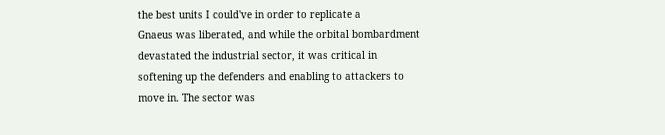the best units I could've in order to replicate a
Gnaeus was liberated, and while the orbital bombardment devastated the industrial sector, it was critical in softening up the defenders and enabling to attackers to move in. The sector was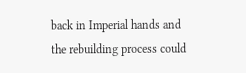back in Imperial hands and the rebuilding process could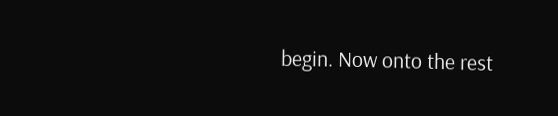begin. Now onto the rest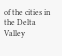of the cities in the Delta Valley